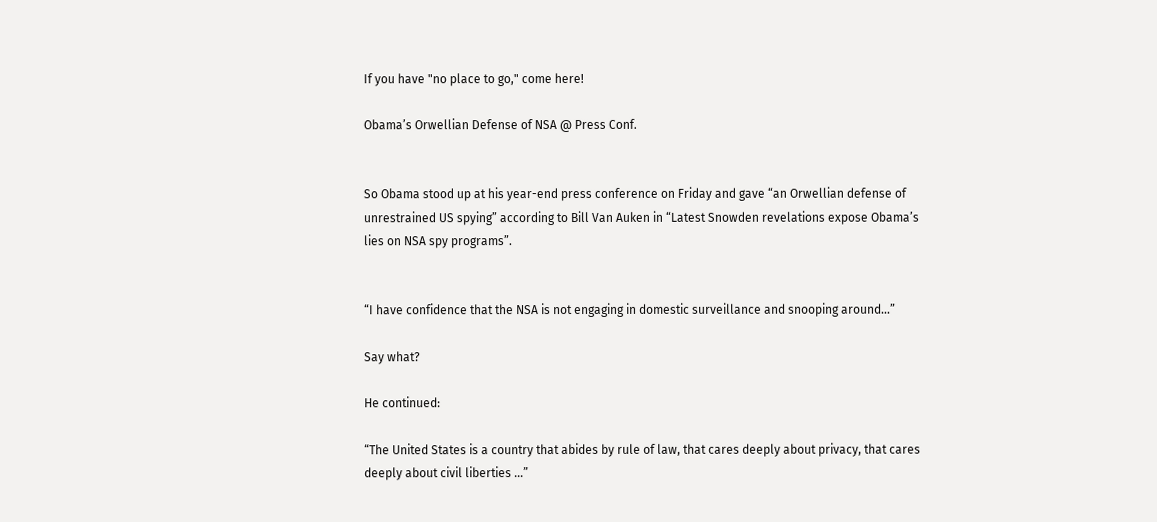If you have "no place to go," come here!

Obama’s Orwellian Defense of NSA @ Press Conf.


So Obama stood up at his year-end press conference on Friday and gave “an Orwellian defense of unrestrained US spying” according to Bill Van Auken in “Latest Snowden revelations expose Obama’s lies on NSA spy programs”.


“I have confidence that the NSA is not engaging in domestic surveillance and snooping around…”

Say what?

He continued:

“The United States is a country that abides by rule of law, that cares deeply about privacy, that cares deeply about civil liberties …”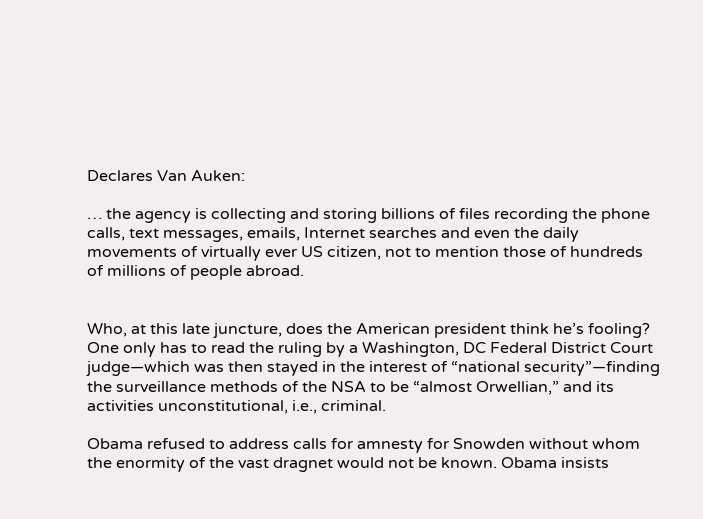Declares Van Auken:

… the agency is collecting and storing billions of files recording the phone calls, text messages, emails, Internet searches and even the daily movements of virtually ever US citizen, not to mention those of hundreds of millions of people abroad.


Who, at this late juncture, does the American president think he’s fooling? One only has to read the ruling by a Washington, DC Federal District Court judge—which was then stayed in the interest of “national security”—finding the surveillance methods of the NSA to be “almost Orwellian,” and its activities unconstitutional, i.e., criminal.

Obama refused to address calls for amnesty for Snowden without whom the enormity of the vast dragnet would not be known. Obama insists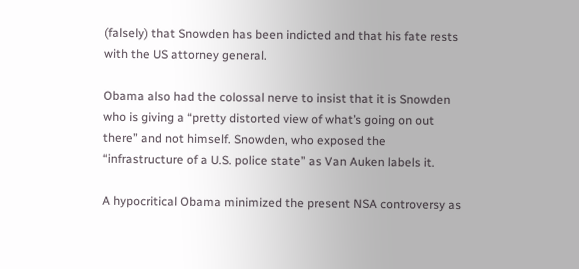(falsely) that Snowden has been indicted and that his fate rests with the US attorney general.

Obama also had the colossal nerve to insist that it is Snowden who is giving a “pretty distorted view of what’s going on out there” and not himself. Snowden, who exposed the “infrastructure of a U.S. police state” as Van Auken labels it.

A hypocritical Obama minimized the present NSA controversy as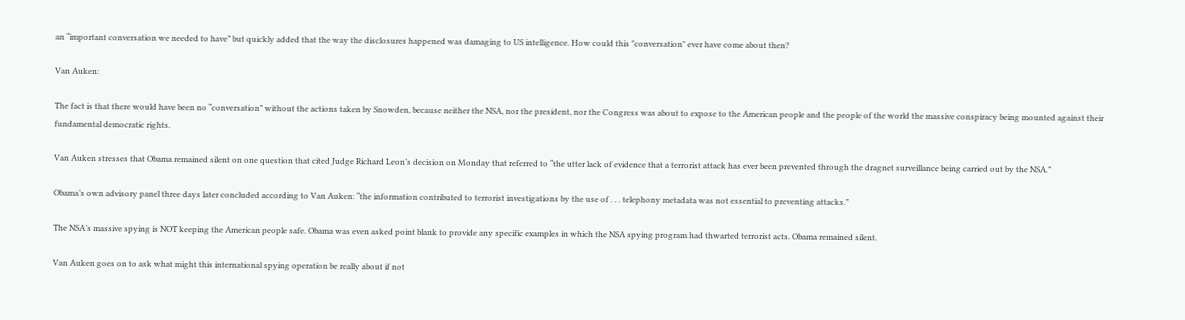an “important conversation we needed to have” but quickly added that the way the disclosures happened was damaging to US intelligence. How could this "conversation" ever have come about then?

Van Auken:

The fact is that there would have been no “conversation” without the actions taken by Snowden, because neither the NSA, nor the president, nor the Congress was about to expose to the American people and the people of the world the massive conspiracy being mounted against their fundamental democratic rights.

Van Auken stresses that Obama remained silent on one question that cited Judge Richard Leon’s decision on Monday that referred to “the utter lack of evidence that a terrorist attack has ever been prevented through the dragnet surveillance being carried out by the NSA.”

Obama’s own advisory panel three days later concluded according to Van Auken: “the information contributed to terrorist investigations by the use of . . . telephony metadata was not essential to preventing attacks.”

The NSA’s massive spying is NOT keeping the American people safe. Obama was even asked point blank to provide any specific examples in which the NSA spying program had thwarted terrorist acts. Obama remained silent.

Van Auken goes on to ask what might this international spying operation be really about if not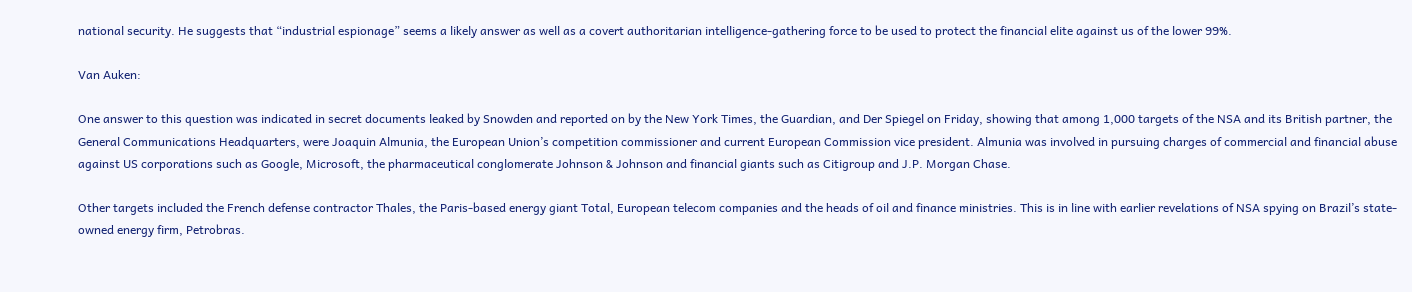national security. He suggests that “industrial espionage” seems a likely answer as well as a covert authoritarian intelligence-gathering force to be used to protect the financial elite against us of the lower 99%.

Van Auken:

One answer to this question was indicated in secret documents leaked by Snowden and reported on by the New York Times, the Guardian, and Der Spiegel on Friday, showing that among 1,000 targets of the NSA and its British partner, the General Communications Headquarters, were Joaquin Almunia, the European Union’s competition commissioner and current European Commission vice president. Almunia was involved in pursuing charges of commercial and financial abuse against US corporations such as Google, Microsoft, the pharmaceutical conglomerate Johnson & Johnson and financial giants such as Citigroup and J.P. Morgan Chase.

Other targets included the French defense contractor Thales, the Paris-based energy giant Total, European telecom companies and the heads of oil and finance ministries. This is in line with earlier revelations of NSA spying on Brazil’s state-owned energy firm, Petrobras.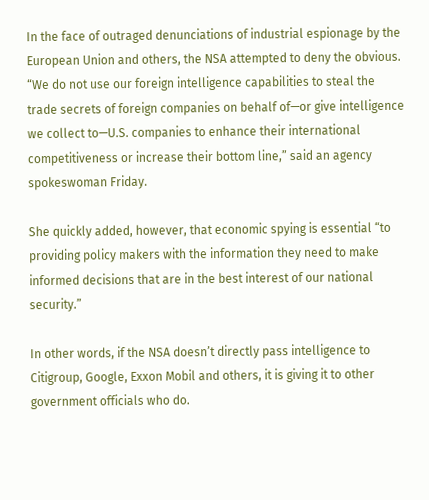In the face of outraged denunciations of industrial espionage by the European Union and others, the NSA attempted to deny the obvious. “We do not use our foreign intelligence capabilities to steal the trade secrets of foreign companies on behalf of—or give intelligence we collect to—U.S. companies to enhance their international competitiveness or increase their bottom line,” said an agency spokeswoman Friday.

She quickly added, however, that economic spying is essential “to providing policy makers with the information they need to make informed decisions that are in the best interest of our national security.”

In other words, if the NSA doesn’t directly pass intelligence to Citigroup, Google, Exxon Mobil and others, it is giving it to other government officials who do.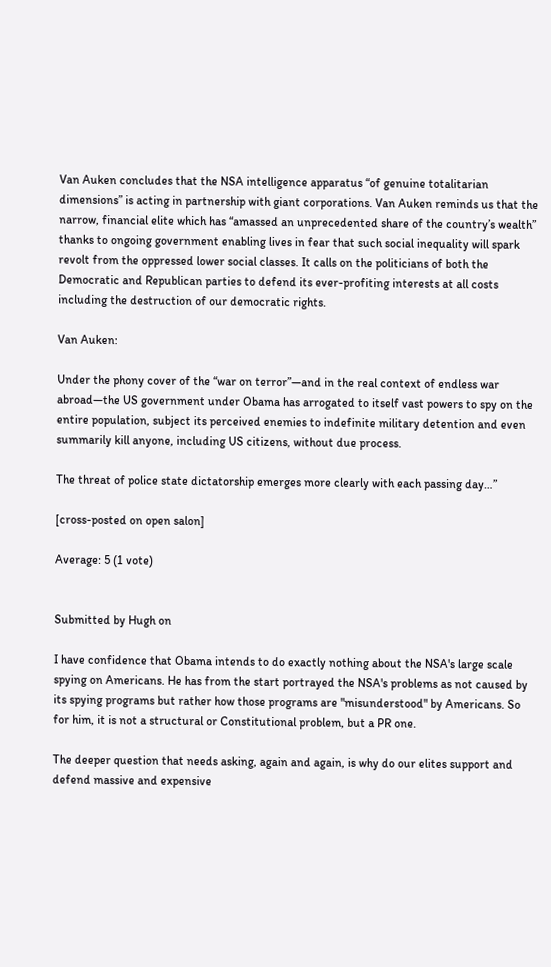Van Auken concludes that the NSA intelligence apparatus “of genuine totalitarian dimensions” is acting in partnership with giant corporations. Van Auken reminds us that the narrow, financial elite which has “amassed an unprecedented share of the country’s wealth” thanks to ongoing government enabling lives in fear that such social inequality will spark revolt from the oppressed lower social classes. It calls on the politicians of both the Democratic and Republican parties to defend its ever-profiting interests at all costs including the destruction of our democratic rights.

Van Auken:

Under the phony cover of the “war on terror”—and in the real context of endless war abroad—the US government under Obama has arrogated to itself vast powers to spy on the entire population, subject its perceived enemies to indefinite military detention and even summarily kill anyone, including US citizens, without due process.

The threat of police state dictatorship emerges more clearly with each passing day…”

[cross-posted on open salon]

Average: 5 (1 vote)


Submitted by Hugh on

I have confidence that Obama intends to do exactly nothing about the NSA's large scale spying on Americans. He has from the start portrayed the NSA's problems as not caused by its spying programs but rather how those programs are "misunderstood" by Americans. So for him, it is not a structural or Constitutional problem, but a PR one.

The deeper question that needs asking, again and again, is why do our elites support and defend massive and expensive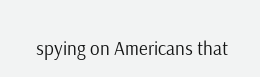spying on Americans that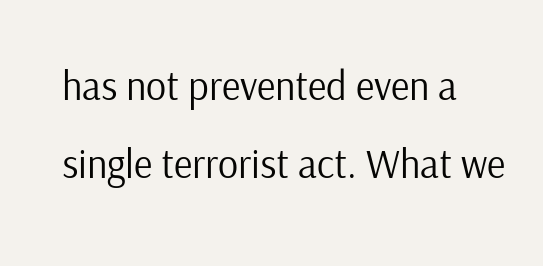has not prevented even a single terrorist act. What we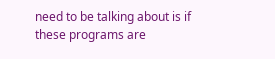need to be talking about is if these programs are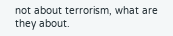not about terrorism, what are they about.